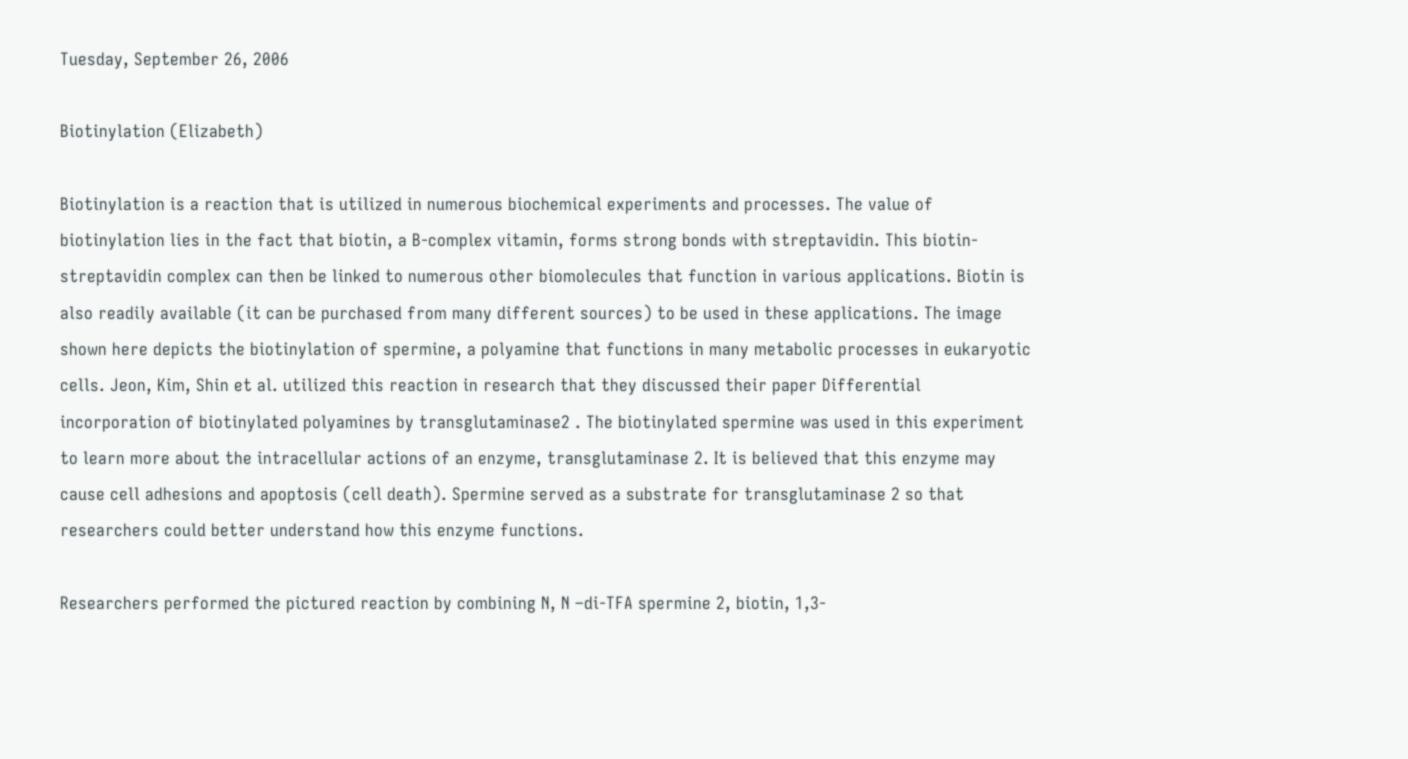Tuesday, September 26, 2006

Biotinylation (Elizabeth)

Biotinylation is a reaction that is utilized in numerous biochemical experiments and processes. The value of biotinylation lies in the fact that biotin, a B-complex vitamin, forms strong bonds with streptavidin. This biotin-streptavidin complex can then be linked to numerous other biomolecules that function in various applications. Biotin is also readily available (it can be purchased from many different sources) to be used in these applications. The image shown here depicts the biotinylation of spermine, a polyamine that functions in many metabolic processes in eukaryotic cells. Jeon, Kim, Shin et al. utilized this reaction in research that they discussed their paper Differential incorporation of biotinylated polyamines by transglutaminase2 . The biotinylated spermine was used in this experiment to learn more about the intracellular actions of an enzyme, transglutaminase 2. It is believed that this enzyme may cause cell adhesions and apoptosis (cell death). Spermine served as a substrate for transglutaminase 2 so that researchers could better understand how this enzyme functions.

Researchers performed the pictured reaction by combining N, N –di-TFA spermine 2, biotin, 1,3-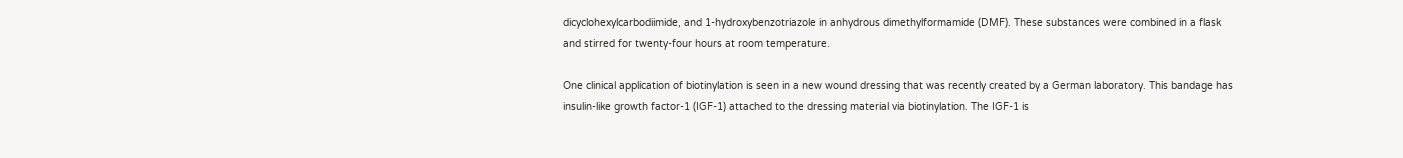dicyclohexylcarbodiimide, and 1-hydroxybenzotriazole in anhydrous dimethylformamide (DMF). These substances were combined in a flask and stirred for twenty-four hours at room temperature.

One clinical application of biotinylation is seen in a new wound dressing that was recently created by a German laboratory. This bandage has insulin-like growth factor-1 (IGF-1) attached to the dressing material via biotinylation. The IGF-1 is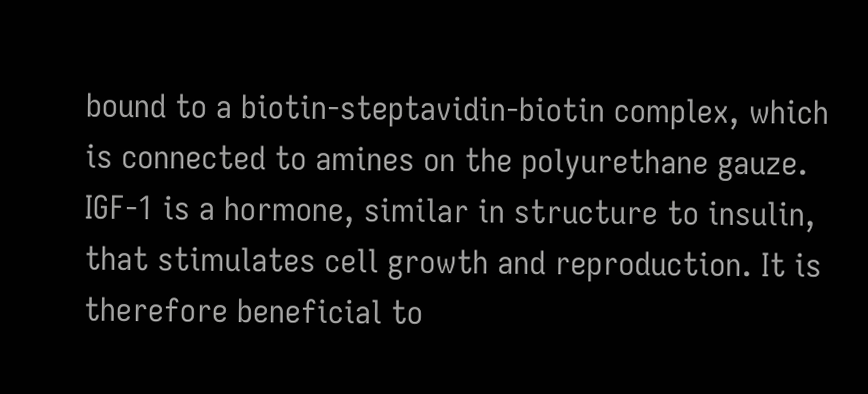bound to a biotin-steptavidin-biotin complex, which is connected to amines on the polyurethane gauze. IGF-1 is a hormone, similar in structure to insulin, that stimulates cell growth and reproduction. It is therefore beneficial to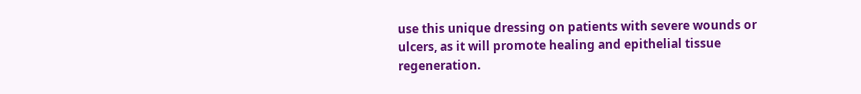use this unique dressing on patients with severe wounds or ulcers, as it will promote healing and epithelial tissue regeneration.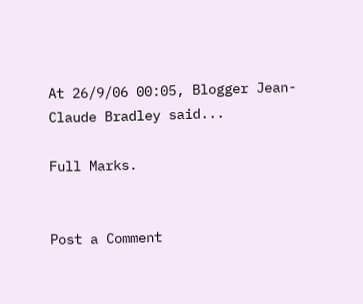At 26/9/06 00:05, Blogger Jean-Claude Bradley said...

Full Marks.


Post a Comment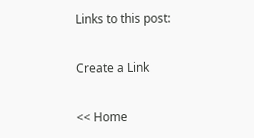Links to this post:

Create a Link

<< Home